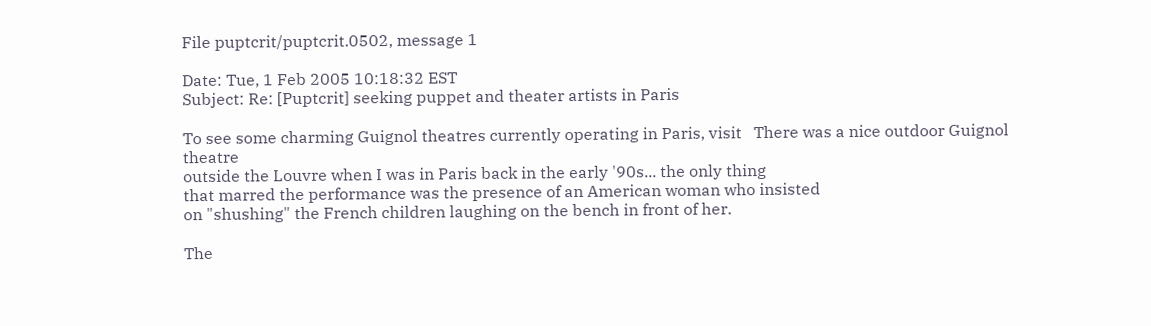File puptcrit/puptcrit.0502, message 1

Date: Tue, 1 Feb 2005 10:18:32 EST
Subject: Re: [Puptcrit] seeking puppet and theater artists in Paris

To see some charming Guignol theatres currently operating in Paris, visit   There was a nice outdoor Guignol theatre
outside the Louvre when I was in Paris back in the early '90s... the only thing
that marred the performance was the presence of an American woman who insisted
on "shushing" the French children laughing on the bench in front of her.

The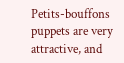Petits-bouffons puppets are very attractive, and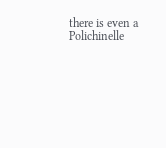there is even a
Polichinelle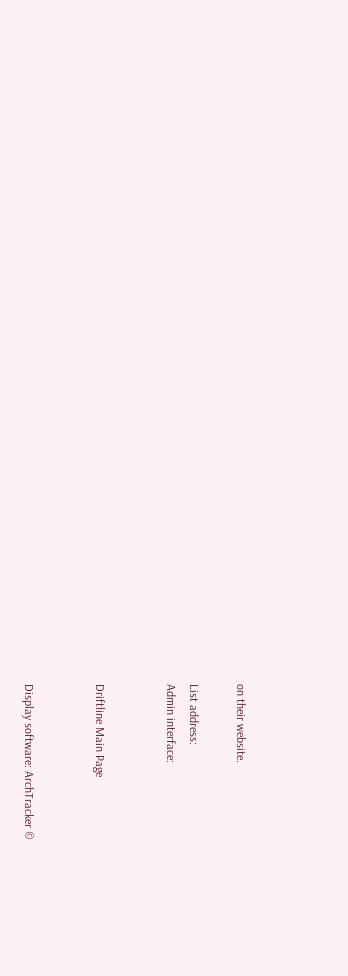on their website.

List address:
Admin interface:


Driftline Main Page


Display software: ArchTracker ©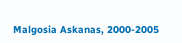Malgosia Askanas, 2000-2005